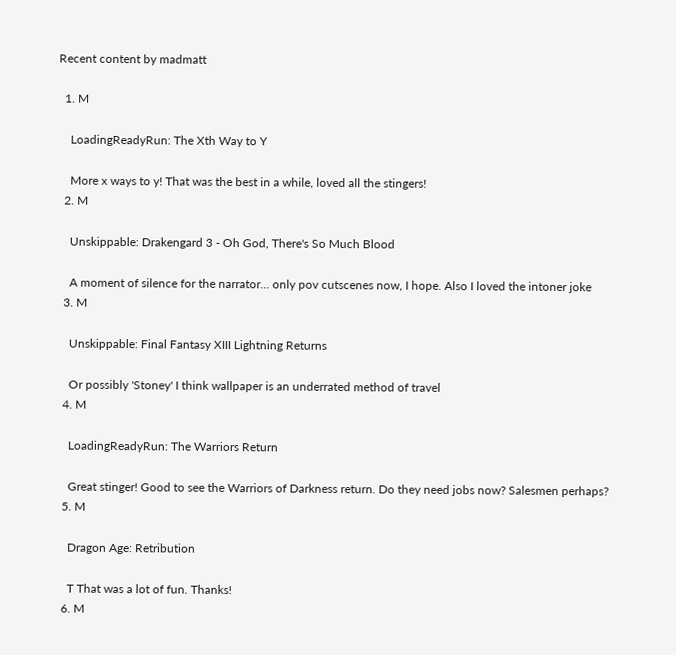Recent content by madmatt

  1. M

    LoadingReadyRun: The Xth Way to Y

    More x ways to y! That was the best in a while, loved all the stingers!
  2. M

    Unskippable: Drakengard 3 - Oh God, There's So Much Blood

    A moment of silence for the narrator... only pov cutscenes now, I hope. Also I loved the intoner joke
  3. M

    Unskippable: Final Fantasy XIII Lightning Returns

    Or possibly 'Stoney' I think wallpaper is an underrated method of travel
  4. M

    LoadingReadyRun: The Warriors Return

    Great stinger! Good to see the Warriors of Darkness return. Do they need jobs now? Salesmen perhaps?
  5. M

    Dragon Age: Retribution

    T That was a lot of fun. Thanks!
  6. M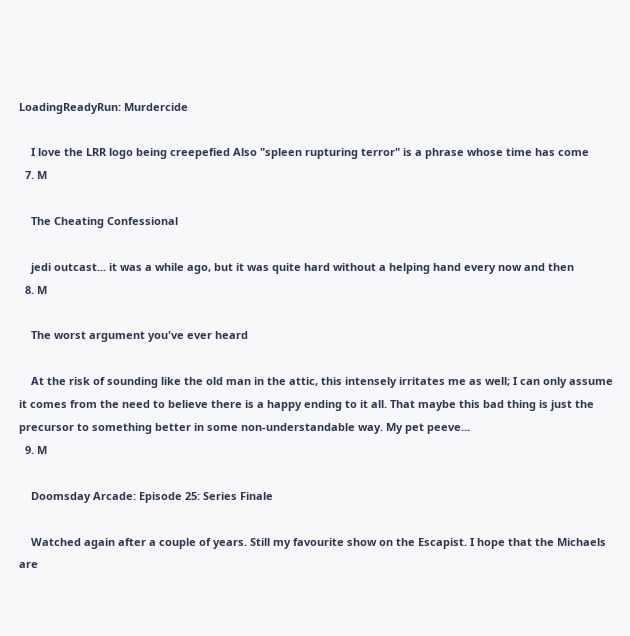LoadingReadyRun: Murdercide

    I love the LRR logo being creepefied Also "spleen rupturing terror" is a phrase whose time has come
  7. M

    The Cheating Confessional

    jedi outcast... it was a while ago, but it was quite hard without a helping hand every now and then
  8. M

    The worst argument you've ever heard

    At the risk of sounding like the old man in the attic, this intensely irritates me as well; I can only assume it comes from the need to believe there is a happy ending to it all. That maybe this bad thing is just the precursor to something better in some non-understandable way. My pet peeve...
  9. M

    Doomsday Arcade: Episode 25: Series Finale

    Watched again after a couple of years. Still my favourite show on the Escapist. I hope that the Michaels are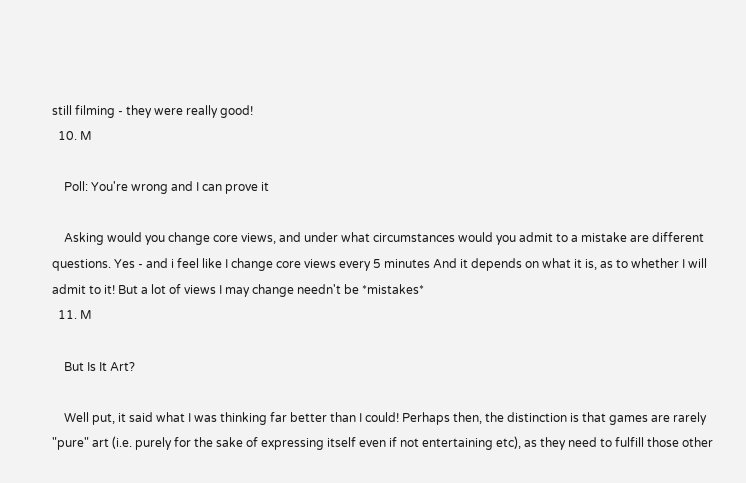still filming - they were really good!
  10. M

    Poll: You're wrong and I can prove it

    Asking would you change core views, and under what circumstances would you admit to a mistake are different questions. Yes - and i feel like I change core views every 5 minutes And it depends on what it is, as to whether I will admit to it! But a lot of views I may change needn't be *mistakes*
  11. M

    But Is It Art?

    Well put, it said what I was thinking far better than I could! Perhaps then, the distinction is that games are rarely "pure" art (i.e. purely for the sake of expressing itself even if not entertaining etc), as they need to fulfill those other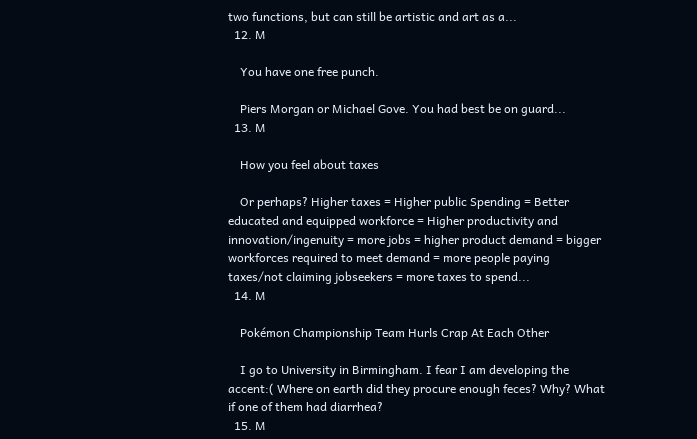two functions, but can still be artistic and art as a...
  12. M

    You have one free punch.

    Piers Morgan or Michael Gove. You had best be on guard...
  13. M

    How you feel about taxes

    Or perhaps? Higher taxes = Higher public Spending = Better educated and equipped workforce = Higher productivity and innovation/ingenuity = more jobs = higher product demand = bigger workforces required to meet demand = more people paying taxes/not claiming jobseekers = more taxes to spend...
  14. M

    Pokémon Championship Team Hurls Crap At Each Other

    I go to University in Birmingham. I fear I am developing the accent:( Where on earth did they procure enough feces? Why? What if one of them had diarrhea?
  15. M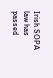Irish SOPA law has passed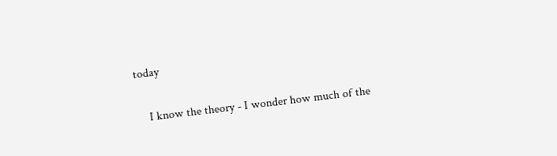today

    I know the theory - I wonder how much of the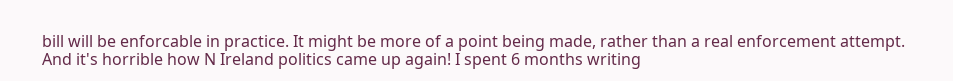bill will be enforcable in practice. It might be more of a point being made, rather than a real enforcement attempt. And it's horrible how N Ireland politics came up again! I spent 6 months writing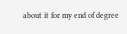about it for my end of degree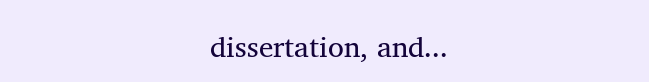dissertation, and...